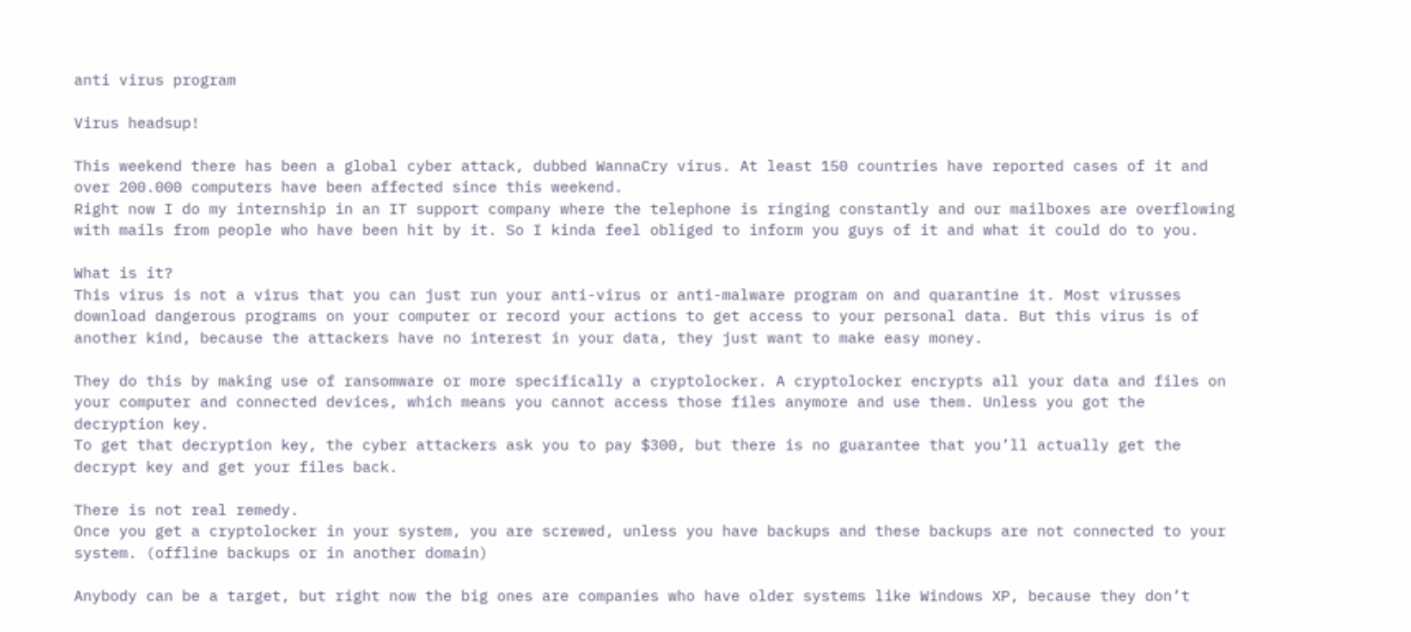anti virus program

Virus headsup!

This weekend there has been a global cyber attack, dubbed WannaCry virus. At least 150 countries have reported cases of it and over 200.000 computers have been affected since this weekend.
Right now I do my internship in an IT support company where the telephone is ringing constantly and our mailboxes are overflowing with mails from people who have been hit by it. So I kinda feel obliged to inform you guys of it and what it could do to you.

What is it?
This virus is not a virus that you can just run your anti-virus or anti-malware program on and quarantine it. Most virusses download dangerous programs on your computer or record your actions to get access to your personal data. But this virus is of another kind, because the attackers have no interest in your data, they just want to make easy money.

They do this by making use of ransomware or more specifically a cryptolocker. A cryptolocker encrypts all your data and files on your computer and connected devices, which means you cannot access those files anymore and use them. Unless you got the decryption key.
To get that decryption key, the cyber attackers ask you to pay $300, but there is no guarantee that you’ll actually get the decrypt key and get your files back.

There is not real remedy.
Once you get a cryptolocker in your system, you are screwed, unless you have backups and these backups are not connected to your system. (offline backups or in another domain)

Anybody can be a target, but right now the big ones are companies who have older systems like Windows XP, because they don’t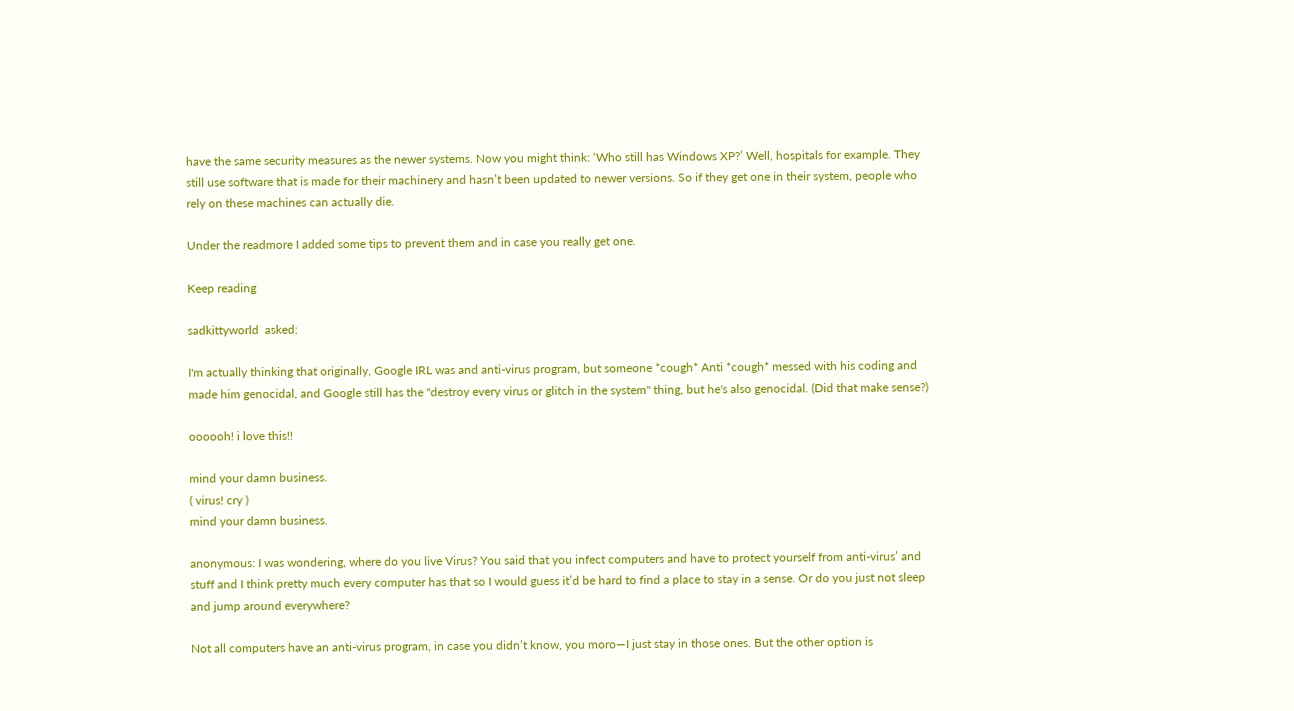have the same security measures as the newer systems. Now you might think: ‘Who still has Windows XP?’ Well, hospitals for example. They still use software that is made for their machinery and hasn’t been updated to newer versions. So if they get one in their system, people who rely on these machines can actually die.

Under the readmore I added some tips to prevent them and in case you really get one.

Keep reading

sadkittyworld  asked:

I'm actually thinking that originally, Google IRL was and anti-virus program, but someone *cough* Anti *cough* messed with his coding and made him genocidal, and Google still has the "destroy every virus or glitch in the system" thing, but he's also genocidal. (Did that make sense?)

oooooh! i love this!!

mind your damn business.
( virus! cry )
mind your damn business.

anonymous: I was wondering, where do you live Virus? You said that you infect computers and have to protect yourself from anti-virus’ and stuff and I think pretty much every computer has that so I would guess it’d be hard to find a place to stay in a sense. Or do you just not sleep and jump around everywhere?

Not all computers have an anti-virus program, in case you didn’t know, you moro—I just stay in those ones. But the other option is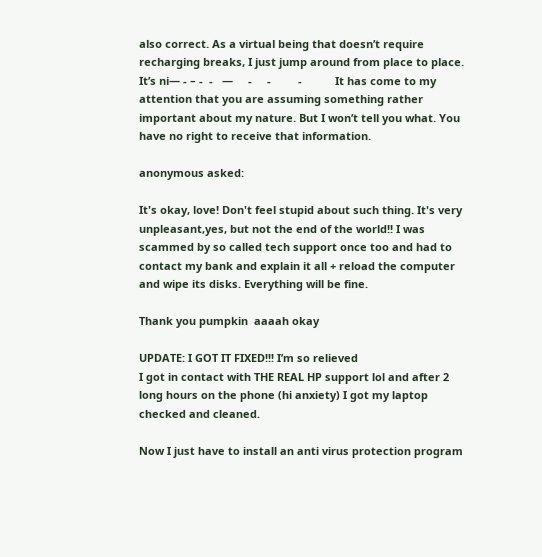also correct. As a virtual being that doesn’t require recharging breaks, I just jump around from place to place. It’s ni— - – -  -   —     -     -         -           It has come to my attention that you are assuming something rather important about my nature. But I won’t tell you what. You have no right to receive that information.

anonymous asked:

It's okay, love! Don't feel stupid about such thing. It's very unpleasant,yes, but not the end of the world!! I was scammed by so called tech support once too and had to contact my bank and explain it all + reload the computer and wipe its disks. Everything will be fine.

Thank you pumpkin  aaaah okay

UPDATE: I GOT IT FIXED!!! I’m so relieved
I got in contact with THE REAL HP support lol and after 2 long hours on the phone (hi anxiety) I got my laptop checked and cleaned.

Now I just have to install an anti virus protection program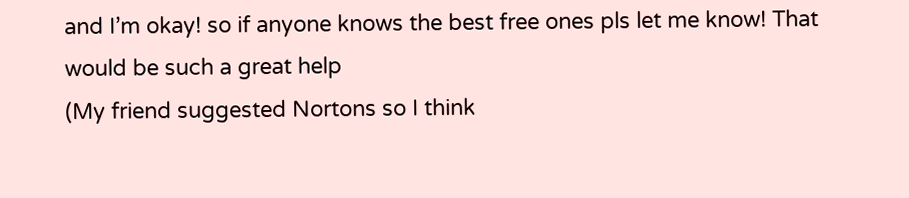and I’m okay! so if anyone knows the best free ones pls let me know! That would be such a great help
(My friend suggested Nortons so I think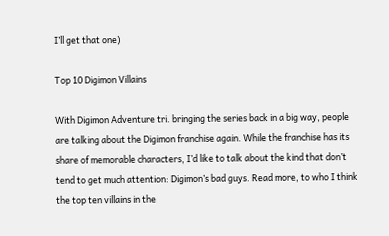I’ll get that one)

Top 10 Digimon Villains

With Digimon Adventure tri. bringing the series back in a big way, people are talking about the Digimon franchise again. While the franchise has its share of memorable characters, I’d like to talk about the kind that don’t tend to get much attention: Digimon’s bad guys. Read more, to who I think the top ten villains in the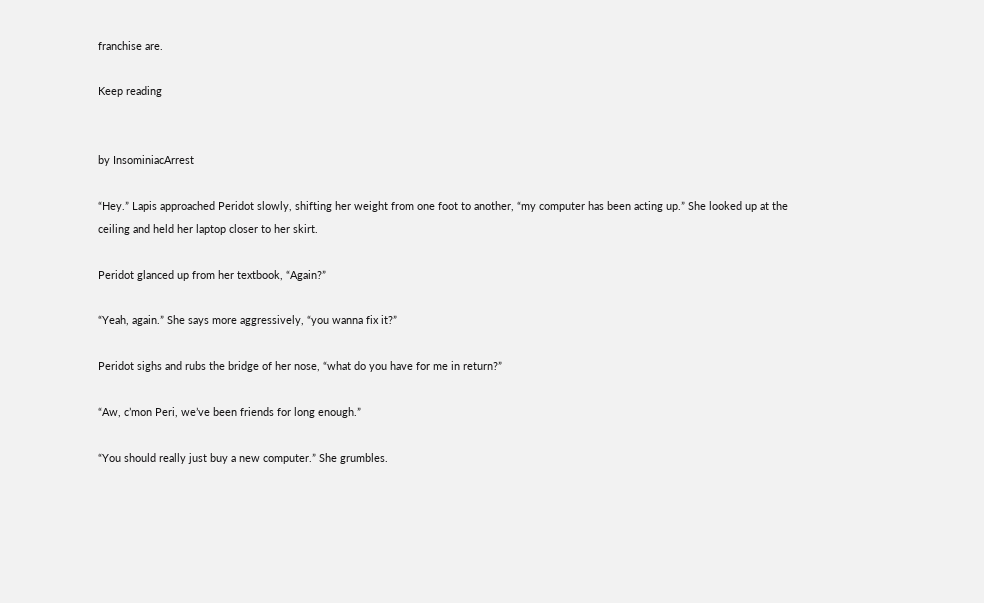franchise are.

Keep reading


by InsominiacArrest

“Hey.” Lapis approached Peridot slowly, shifting her weight from one foot to another, “my computer has been acting up.” She looked up at the ceiling and held her laptop closer to her skirt.

Peridot glanced up from her textbook, “Again?”

“Yeah, again.” She says more aggressively, “you wanna fix it?”

Peridot sighs and rubs the bridge of her nose, “what do you have for me in return?”

“Aw, c’mon Peri, we’ve been friends for long enough.”

“You should really just buy a new computer.” She grumbles.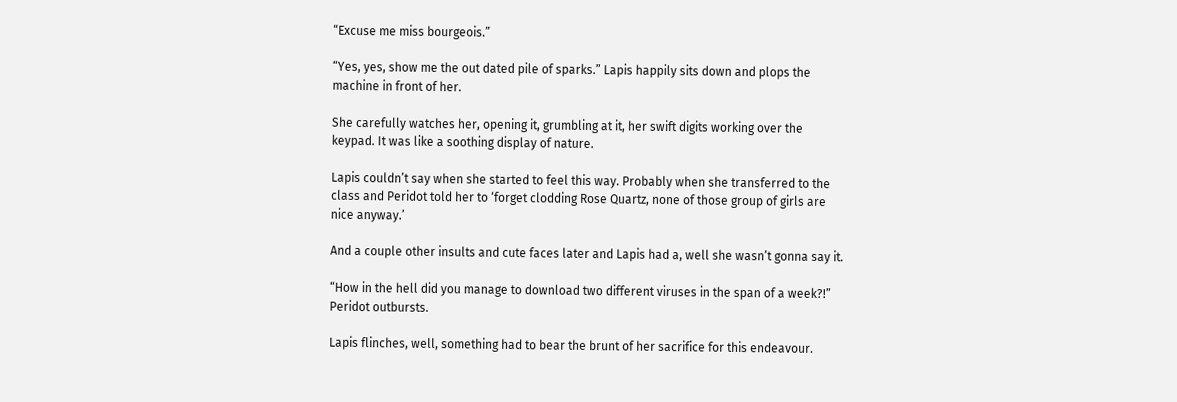“Excuse me miss bourgeois.”

“Yes, yes, show me the out dated pile of sparks.” Lapis happily sits down and plops the machine in front of her.

She carefully watches her, opening it, grumbling at it, her swift digits working over the keypad. It was like a soothing display of nature.

Lapis couldn’t say when she started to feel this way. Probably when she transferred to the class and Peridot told her to ‘forget clodding Rose Quartz, none of those group of girls are nice anyway.’

And a couple other insults and cute faces later and Lapis had a, well she wasn’t gonna say it.

“How in the hell did you manage to download two different viruses in the span of a week?!” Peridot outbursts.

Lapis flinches, well, something had to bear the brunt of her sacrifice for this endeavour.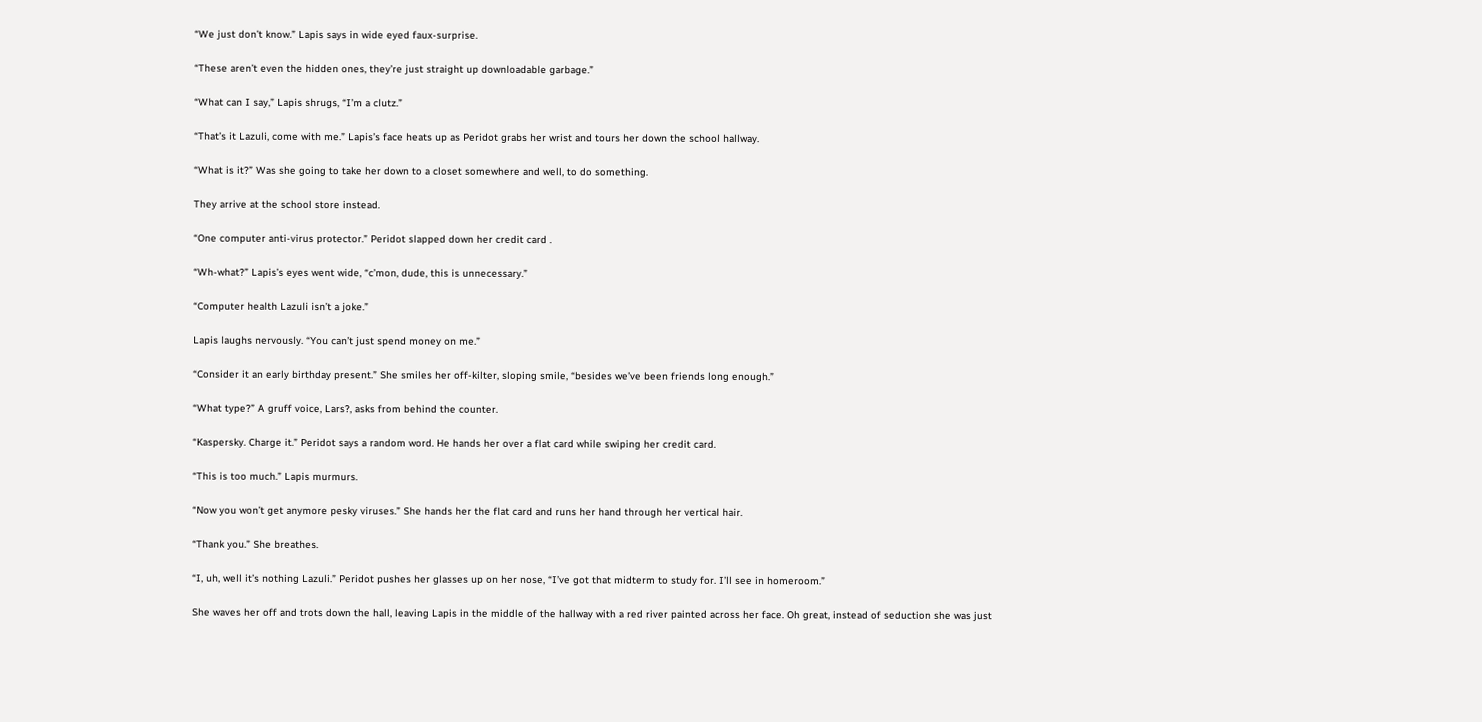“We just don’t know.” Lapis says in wide eyed faux-surprise.

“These aren’t even the hidden ones, they’re just straight up downloadable garbage.”

“What can I say,” Lapis shrugs, “I’m a clutz.”

“That’s it Lazuli, come with me.” Lapis’s face heats up as Peridot grabs her wrist and tours her down the school hallway.

“What is it?” Was she going to take her down to a closet somewhere and well, to do something.

They arrive at the school store instead.

“One computer anti-virus protector.” Peridot slapped down her credit card .

“Wh-what?” Lapis’s eyes went wide, “c’mon, dude, this is unnecessary.”

“Computer health Lazuli isn’t a joke.”

Lapis laughs nervously. “You can’t just spend money on me.”

“Consider it an early birthday present.” She smiles her off-kilter, sloping smile, “besides we’ve been friends long enough.”

“What type?” A gruff voice, Lars?, asks from behind the counter.

“Kaspersky. Charge it.” Peridot says a random word. He hands her over a flat card while swiping her credit card.

“This is too much.” Lapis murmurs.

“Now you won’t get anymore pesky viruses.” She hands her the flat card and runs her hand through her vertical hair.

“Thank you.” She breathes.

“I, uh, well it’s nothing Lazuli.” Peridot pushes her glasses up on her nose, “I’ve got that midterm to study for. I’ll see in homeroom.”

She waves her off and trots down the hall, leaving Lapis in the middle of the hallway with a red river painted across her face. Oh great, instead of seduction she was just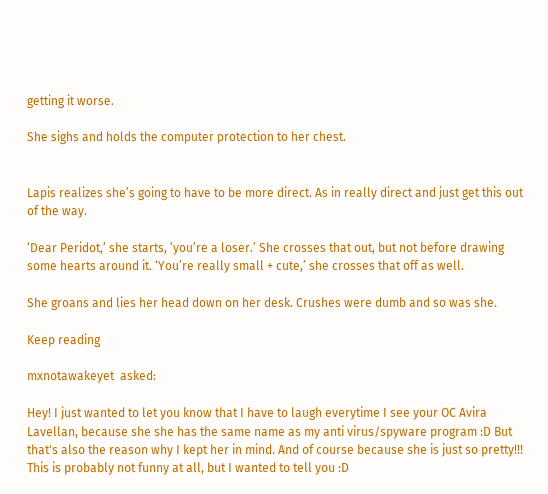getting it worse.

She sighs and holds the computer protection to her chest.


Lapis realizes she’s going to have to be more direct. As in really direct and just get this out of the way.

‘Dear Peridot,’ she starts, ‘you’re a loser.’ She crosses that out, but not before drawing some hearts around it. ‘You’re really small + cute,’ she crosses that off as well.

She groans and lies her head down on her desk. Crushes were dumb and so was she.

Keep reading

mxnotawakeyet  asked:

Hey! I just wanted to let you know that I have to laugh everytime I see your OC Avira Lavellan, because she she has the same name as my anti virus/spyware program :D But that's also the reason why I kept her in mind. And of course because she is just so pretty!!! This is probably not funny at all, but I wanted to tell you :D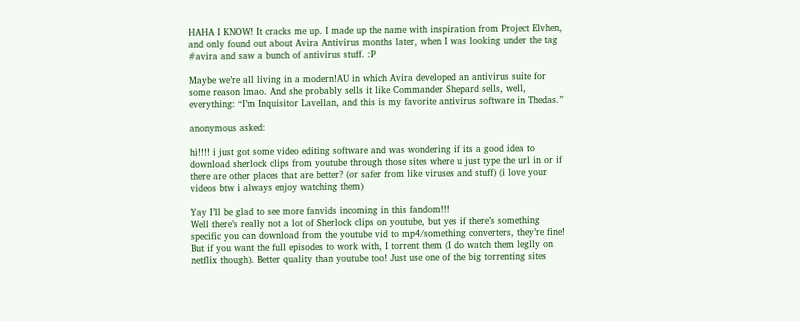HAHA I KNOW! It cracks me up. I made up the name with inspiration from Project Elvhen, and only found out about Avira Antivirus months later, when I was looking under the tag #avira and saw a bunch of antivirus stuff. :P

Maybe we’re all living in a modern!AU in which Avira developed an antivirus suite for some reason lmao. And she probably sells it like Commander Shepard sells, well, everything: “I’m Inquisitor Lavellan, and this is my favorite antivirus software in Thedas.”

anonymous asked:

hi!!!! i just got some video editing software and was wondering if its a good idea to download sherlock clips from youtube through those sites where u just type the url in or if there are other places that are better? (or safer from like viruses and stuff) (i love your videos btw i always enjoy watching them)

Yay I’ll be glad to see more fanvids incoming in this fandom!!!
Well there’s really not a lot of Sherlock clips on youtube, but yes if there’s something specific you can download from the youtube vid to mp4/something converters, they’re fine! But if you want the full episodes to work with, I torrent them (I do watch them leglly on netflix though). Better quality than youtube too! Just use one of the big torrenting sites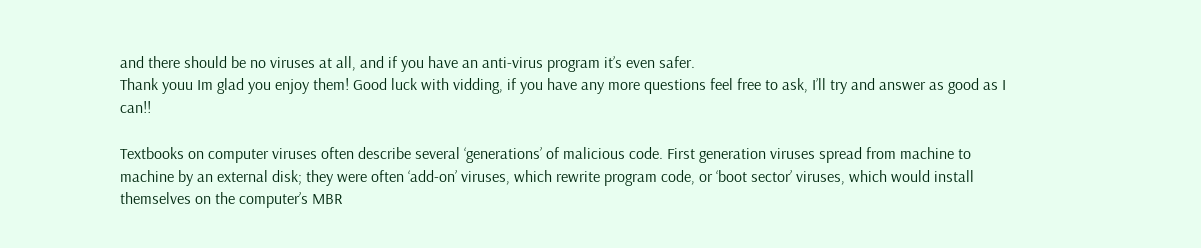and there should be no viruses at all, and if you have an anti-virus program it’s even safer.
Thank youu Im glad you enjoy them! Good luck with vidding, if you have any more questions feel free to ask, I’ll try and answer as good as I can!!

Textbooks on computer viruses often describe several ‘generations’ of malicious code. First generation viruses spread from machine to machine by an external disk; they were often ‘add-on’ viruses, which rewrite program code, or ‘boot sector’ viruses, which would install themselves on the computer’s MBR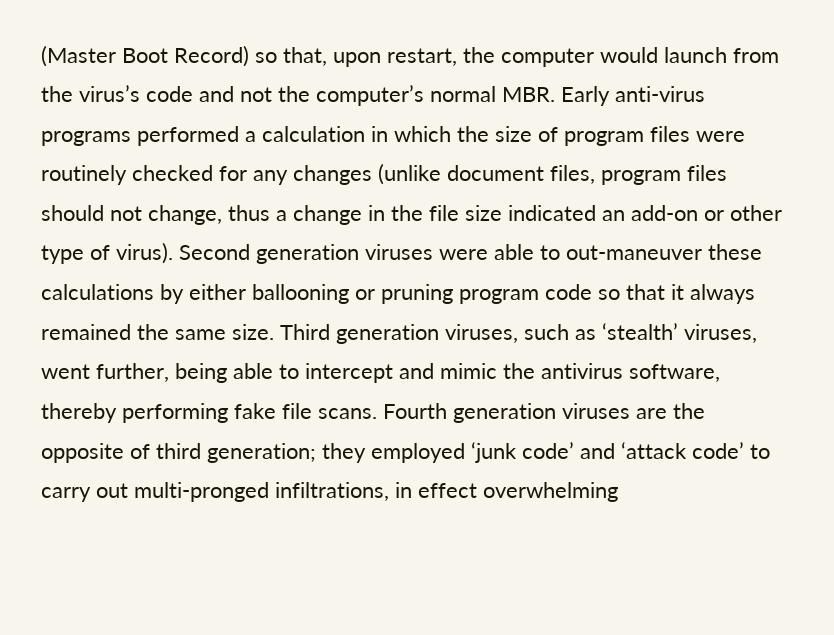(Master Boot Record) so that, upon restart, the computer would launch from the virus’s code and not the computer’s normal MBR. Early anti-virus programs performed a calculation in which the size of program files were routinely checked for any changes (unlike document files, program files should not change, thus a change in the file size indicated an add-on or other type of virus). Second generation viruses were able to out-maneuver these calculations by either ballooning or pruning program code so that it always remained the same size. Third generation viruses, such as ‘stealth’ viruses, went further, being able to intercept and mimic the antivirus software, thereby performing fake file scans. Fourth generation viruses are the opposite of third generation; they employed ‘junk code’ and ‘attack code’ to carry out multi-pronged infiltrations, in effect overwhelming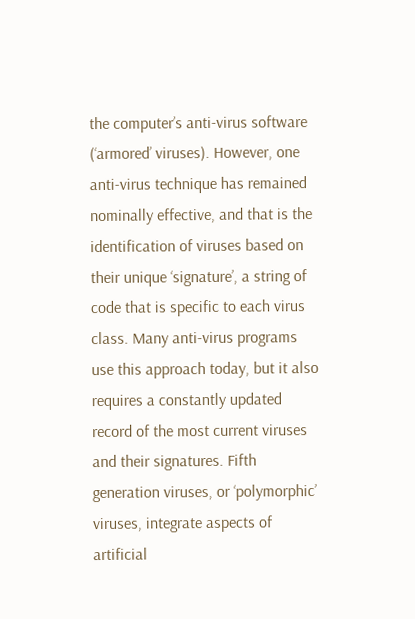the computer’s anti-virus software (‘armored’ viruses). However, one anti-virus technique has remained nominally effective, and that is the identification of viruses based on their unique ‘signature’, a string of code that is specific to each virus class. Many anti-virus programs use this approach today, but it also requires a constantly updated record of the most current viruses and their signatures. Fifth generation viruses, or ‘polymorphic’ viruses, integrate aspects of artificial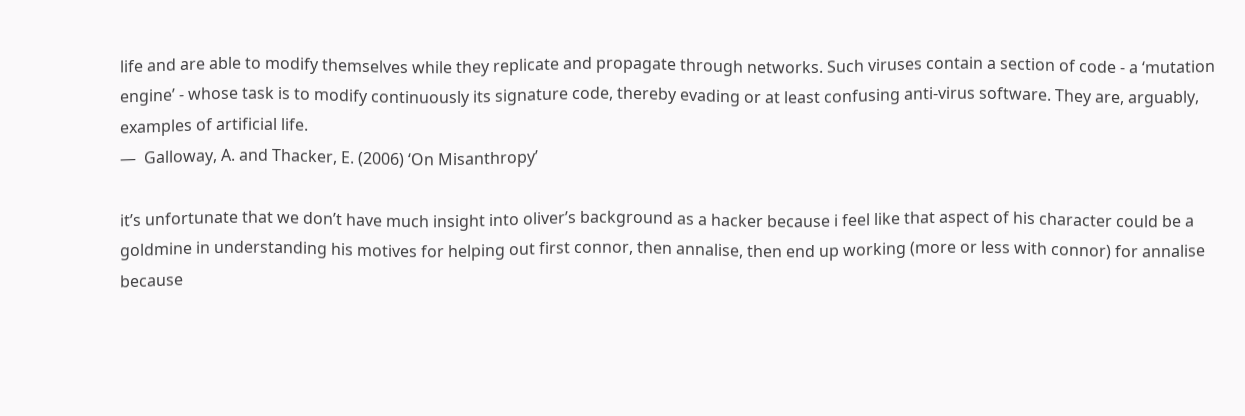life and are able to modify themselves while they replicate and propagate through networks. Such viruses contain a section of code - a ‘mutation engine’ - whose task is to modify continuously its signature code, thereby evading or at least confusing anti-virus software. They are, arguably, examples of artificial life.
—  Galloway, A. and Thacker, E. (2006) ‘On Misanthropy’

it’s unfortunate that we don’t have much insight into oliver’s background as a hacker because i feel like that aspect of his character could be a goldmine in understanding his motives for helping out first connor, then annalise, then end up working (more or less with connor) for annalise because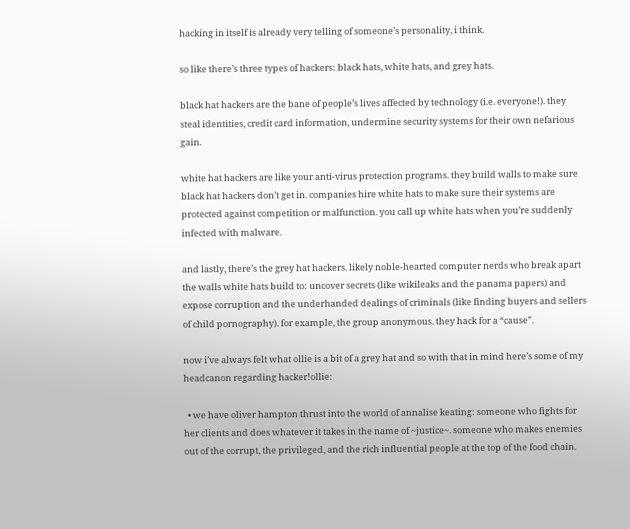hacking in itself is already very telling of someone’s personality, i think.

so like there’s three types of hackers: black hats, white hats, and grey hats.

black hat hackers are the bane of people’s lives affected by technology (i.e. everyone!). they steal identities, credit card information, undermine security systems for their own nefarious gain.

white hat hackers are like your anti-virus protection programs. they build walls to make sure black hat hackers don’t get in. companies hire white hats to make sure their systems are protected against competition or malfunction. you call up white hats when you’re suddenly infected with malware.

and lastly, there’s the grey hat hackers. likely noble-hearted computer nerds who break apart the walls white hats build to: uncover secrets (like wikileaks and the panama papers) and expose corruption and the underhanded dealings of criminals (like finding buyers and sellers of child pornography). for example, the group anonymous. they hack for a “cause”.

now i’ve always felt what ollie is a bit of a grey hat and so with that in mind here’s some of my headcanon regarding hacker!ollie:

  • we have oliver hampton thrust into the world of annalise keating: someone who fights for her clients and does whatever it takes in the name of ~justice~. someone who makes enemies out of the corrupt, the privileged, and the rich influential people at the top of the food chain.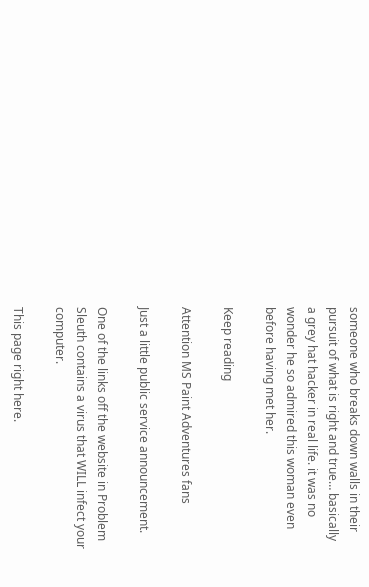someone who breaks down walls in their pursuit of what is right and true… basically a grey hat hacker in real life. it was no wonder he so admired this woman even before having met her.

Keep reading

Attention MS Paint Adventures fans

Just a little public service announcement.

One of the links off the website in Problem Sleuth contains a virus that WILL infect your computer.

This page right here.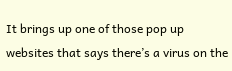It brings up one of those pop up websites that says there’s a virus on the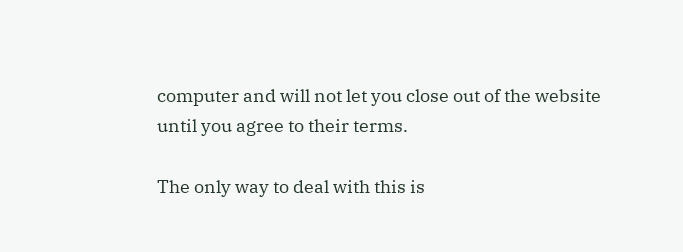computer and will not let you close out of the website until you agree to their terms.

The only way to deal with this is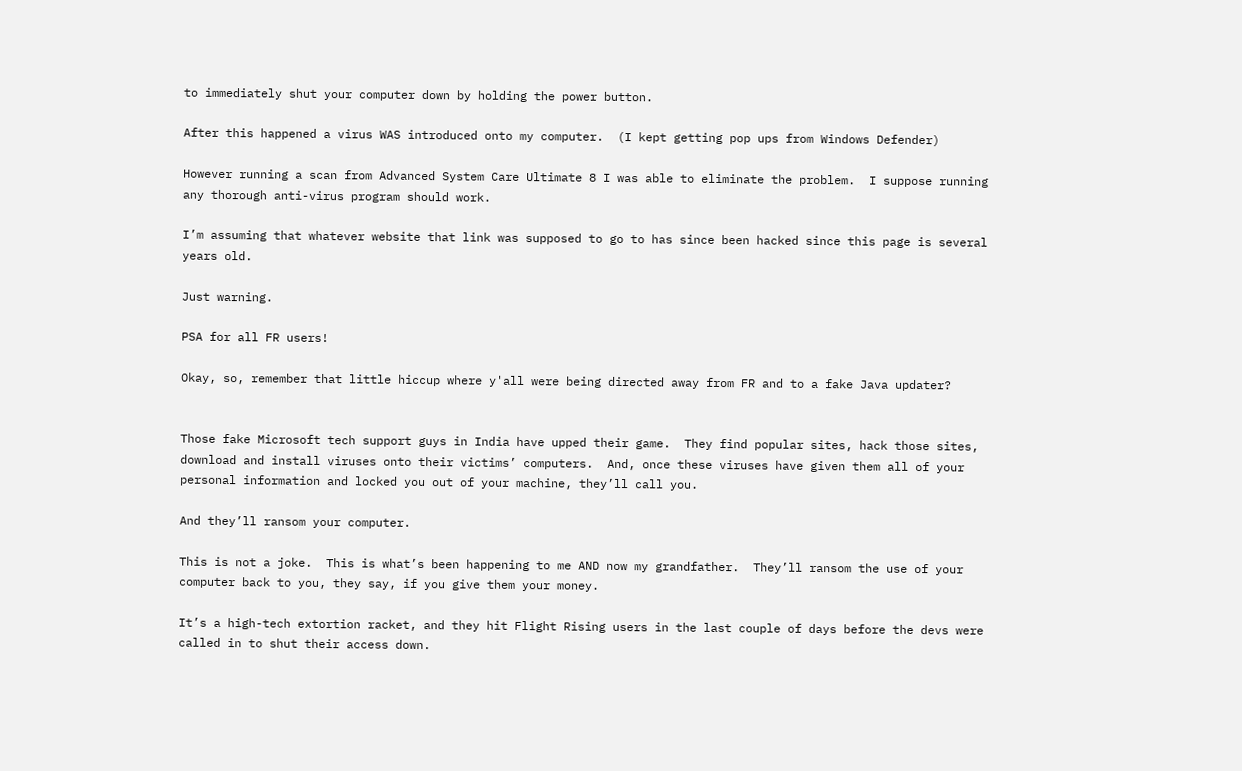to immediately shut your computer down by holding the power button.

After this happened a virus WAS introduced onto my computer.  (I kept getting pop ups from Windows Defender)

However running a scan from Advanced System Care Ultimate 8 I was able to eliminate the problem.  I suppose running any thorough anti-virus program should work.

I’m assuming that whatever website that link was supposed to go to has since been hacked since this page is several years old.

Just warning.

PSA for all FR users!

Okay, so, remember that little hiccup where y'all were being directed away from FR and to a fake Java updater?


Those fake Microsoft tech support guys in India have upped their game.  They find popular sites, hack those sites, download and install viruses onto their victims’ computers.  And, once these viruses have given them all of your personal information and locked you out of your machine, they’ll call you.

And they’ll ransom your computer.

This is not a joke.  This is what’s been happening to me AND now my grandfather.  They’ll ransom the use of your computer back to you, they say, if you give them your money.

It’s a high-tech extortion racket, and they hit Flight Rising users in the last couple of days before the devs were called in to shut their access down.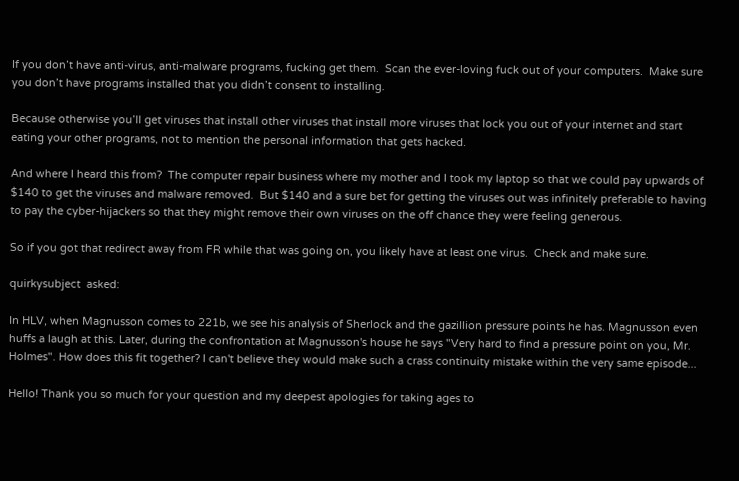If you don’t have anti-virus, anti-malware programs, fucking get them.  Scan the ever-loving fuck out of your computers.  Make sure you don’t have programs installed that you didn’t consent to installing.

Because otherwise you’ll get viruses that install other viruses that install more viruses that lock you out of your internet and start eating your other programs, not to mention the personal information that gets hacked.

And where I heard this from?  The computer repair business where my mother and I took my laptop so that we could pay upwards of $140 to get the viruses and malware removed.  But $140 and a sure bet for getting the viruses out was infinitely preferable to having to pay the cyber-hijackers so that they might remove their own viruses on the off chance they were feeling generous.

So if you got that redirect away from FR while that was going on, you likely have at least one virus.  Check and make sure.

quirkysubject  asked:

In HLV, when Magnusson comes to 221b, we see his analysis of Sherlock and the gazillion pressure points he has. Magnusson even huffs a laugh at this. Later, during the confrontation at Magnusson's house he says "Very hard to find a pressure point on you, Mr. Holmes". How does this fit together? I can't believe they would make such a crass continuity mistake within the very same episode...

Hello! Thank you so much for your question and my deepest apologies for taking ages to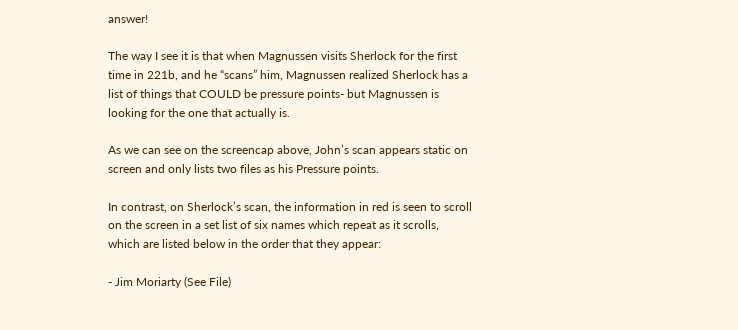answer!

The way I see it is that when Magnussen visits Sherlock for the first time in 221b, and he “scans” him, Magnussen realized Sherlock has a list of things that COULD be pressure points- but Magnussen is looking for the one that actually is.

As we can see on the screencap above, John’s scan appears static on screen and only lists two files as his Pressure points.

In contrast, on Sherlock’s scan, the information in red is seen to scroll on the screen in a set list of six names which repeat as it scrolls, which are listed below in the order that they appear:

- Jim Moriarty (See File)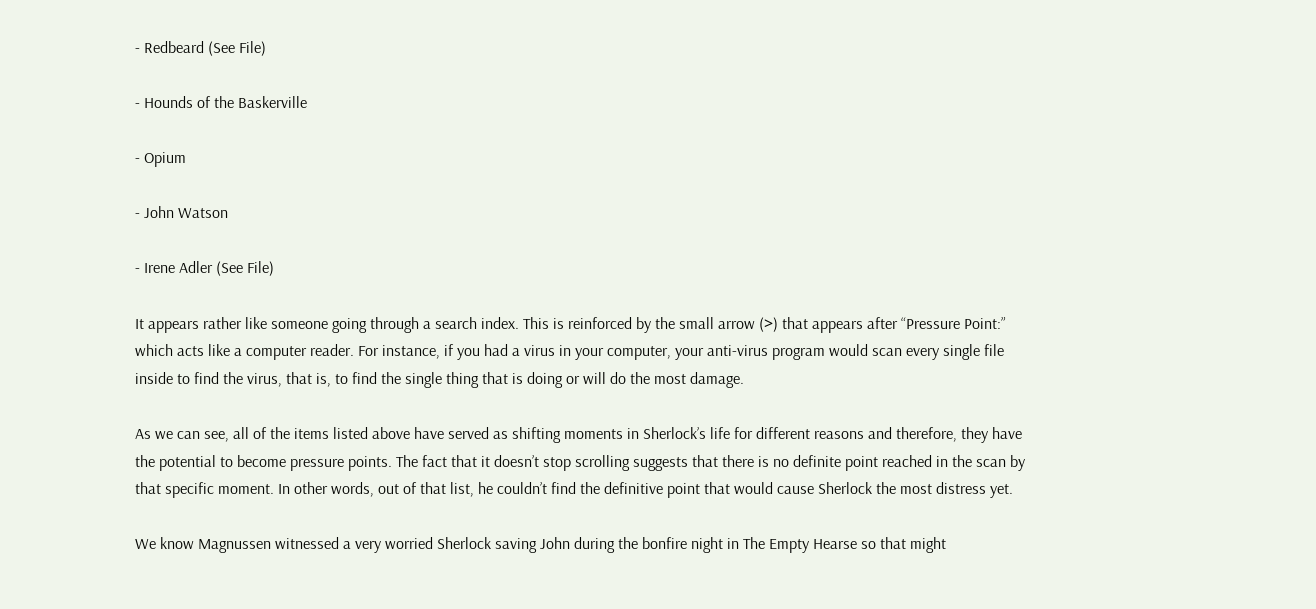- Redbeard (See File)

- Hounds of the Baskerville

- Opium

- John Watson

- Irene Adler (See File)

It appears rather like someone going through a search index. This is reinforced by the small arrow (>) that appears after “Pressure Point:” which acts like a computer reader. For instance, if you had a virus in your computer, your anti-virus program would scan every single file inside to find the virus, that is, to find the single thing that is doing or will do the most damage.

As we can see, all of the items listed above have served as shifting moments in Sherlock’s life for different reasons and therefore, they have the potential to become pressure points. The fact that it doesn’t stop scrolling suggests that there is no definite point reached in the scan by that specific moment. In other words, out of that list, he couldn’t find the definitive point that would cause Sherlock the most distress yet.

We know Magnussen witnessed a very worried Sherlock saving John during the bonfire night in The Empty Hearse so that might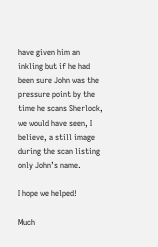have given him an inkling but if he had been sure John was the pressure point by the time he scans Sherlock, we would have seen, I believe, a still image during the scan listing only John’s name.

I hope we helped!

Much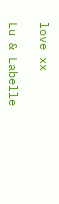love xx

Lu & Labelle